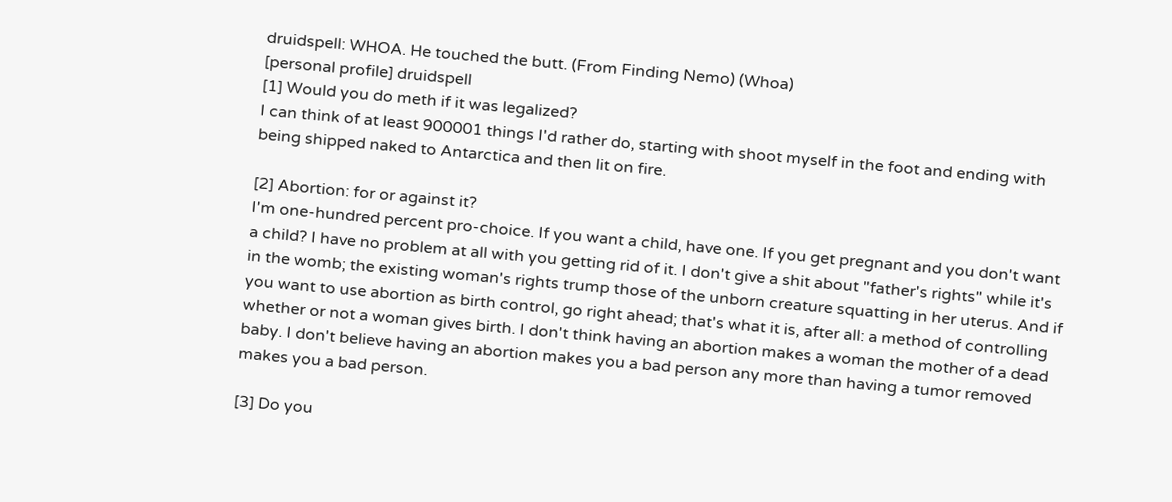druidspell: WHOA. He touched the butt. (From Finding Nemo) (Whoa)
[personal profile] druidspell
[1] Would you do meth if it was legalized?
I can think of at least 900001 things I'd rather do, starting with shoot myself in the foot and ending with being shipped naked to Antarctica and then lit on fire.

[2] Abortion: for or against it?
I'm one-hundred percent pro-choice. If you want a child, have one. If you get pregnant and you don't want a child? I have no problem at all with you getting rid of it. I don't give a shit about "father's rights" while it's in the womb; the existing woman's rights trump those of the unborn creature squatting in her uterus. And if you want to use abortion as birth control, go right ahead; that's what it is, after all: a method of controlling whether or not a woman gives birth. I don't think having an abortion makes a woman the mother of a dead baby. I don't believe having an abortion makes you a bad person any more than having a tumor removed makes you a bad person.

[3] Do you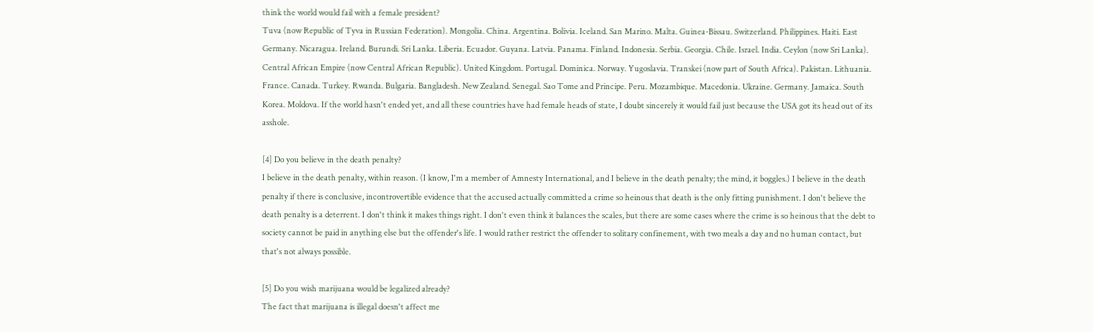think the world would fail with a female president?
Tuva (now Republic of Tyva in Russian Federation). Mongolia. China. Argentina. Bolivia. Iceland. San Marino. Malta. Guinea-Bissau. Switzerland. Philippines. Haiti. East Germany. Nicaragua. Ireland. Burundi. Sri Lanka. Liberia. Ecuador. Guyana. Latvia. Panama. Finland. Indonesia. Serbia. Georgia. Chile. Israel. India. Ceylon (now Sri Lanka). Central African Empire (now Central African Republic). United Kingdom. Portugal. Dominica. Norway. Yugoslavia. Transkei (now part of South Africa). Pakistan. Lithuania. France. Canada. Turkey. Rwanda. Bulgaria. Bangladesh. New Zealand. Senegal. Sao Tome and Principe. Peru. Mozambique. Macedonia. Ukraine. Germany. Jamaica. South Korea. Moldova. If the world hasn't ended yet, and all these countries have had female heads of state, I doubt sincerely it would fail just because the USA got its head out of its asshole.

[4] Do you believe in the death penalty?
I believe in the death penalty, within reason. (I know, I'm a member of Amnesty International, and I believe in the death penalty; the mind, it boggles.) I believe in the death penalty if there is conclusive, incontrovertible evidence that the accused actually committed a crime so heinous that death is the only fitting punishment. I don't believe the death penalty is a deterrent. I don't think it makes things right. I don't even think it balances the scales, but there are some cases where the crime is so heinous that the debt to society cannot be paid in anything else but the offender's life. I would rather restrict the offender to solitary confinement, with two meals a day and no human contact, but that's not always possible.

[5] Do you wish marijuana would be legalized already?
The fact that marijuana is illegal doesn't affect me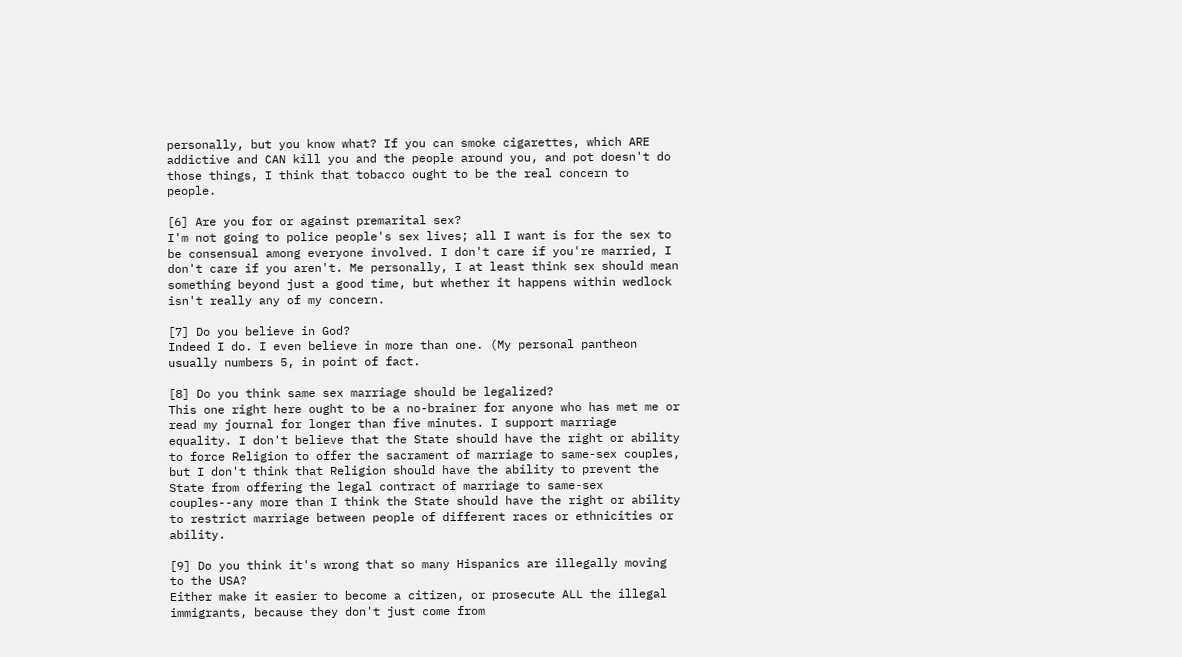personally, but you know what? If you can smoke cigarettes, which ARE addictive and CAN kill you and the people around you, and pot doesn't do those things, I think that tobacco ought to be the real concern to people.

[6] Are you for or against premarital sex?
I'm not going to police people's sex lives; all I want is for the sex to be consensual among everyone involved. I don't care if you're married, I don't care if you aren't. Me personally, I at least think sex should mean something beyond just a good time, but whether it happens within wedlock isn't really any of my concern.

[7] Do you believe in God?
Indeed I do. I even believe in more than one. (My personal pantheon usually numbers 5, in point of fact.

[8] Do you think same sex marriage should be legalized?
This one right here ought to be a no-brainer for anyone who has met me or read my journal for longer than five minutes. I support marriage equality. I don't believe that the State should have the right or ability to force Religion to offer the sacrament of marriage to same-sex couples, but I don't think that Religion should have the ability to prevent the State from offering the legal contract of marriage to same-sex couples--any more than I think the State should have the right or ability to restrict marriage between people of different races or ethnicities or ability.

[9] Do you think it's wrong that so many Hispanics are illegally moving to the USA?
Either make it easier to become a citizen, or prosecute ALL the illegal immigrants, because they don't just come from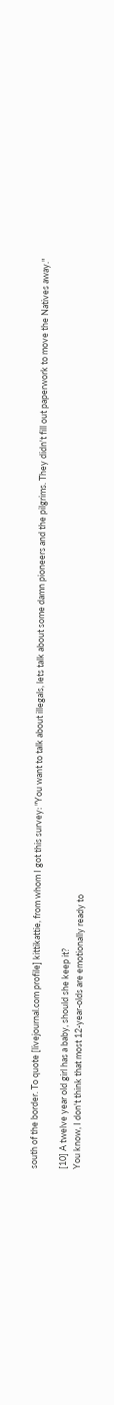south of the border. To quote [livejournal.com profile] kittikattie, from whom I got this survey: "You want to talk about illegals, lets talk about some damn pioneers and the pilgrims. They didn't fill out paperwork to move the Natives away."

[10] A twelve year old girl has a baby, should she keep it?
You know, I don't think that most 12-year-olds are emotionally ready to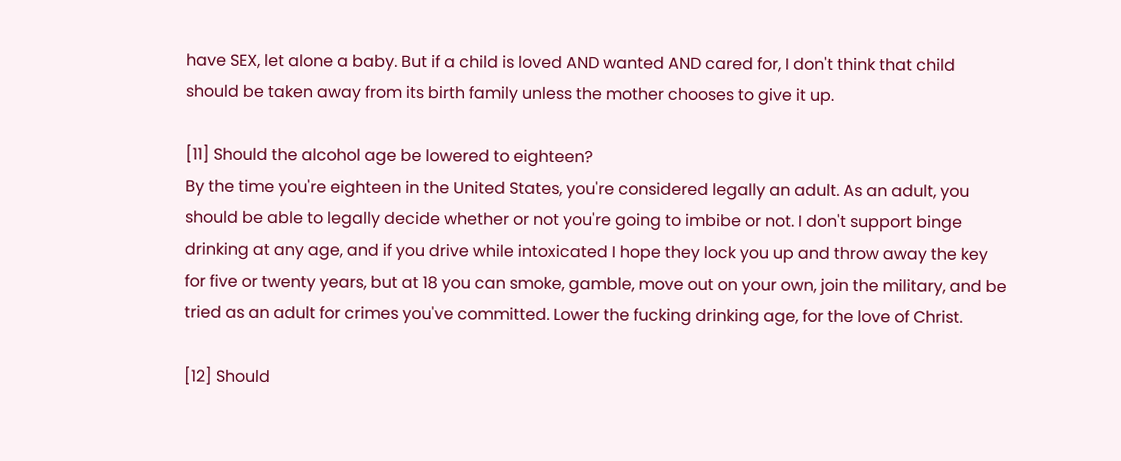have SEX, let alone a baby. But if a child is loved AND wanted AND cared for, I don't think that child should be taken away from its birth family unless the mother chooses to give it up.

[11] Should the alcohol age be lowered to eighteen?
By the time you're eighteen in the United States, you're considered legally an adult. As an adult, you should be able to legally decide whether or not you're going to imbibe or not. I don't support binge drinking at any age, and if you drive while intoxicated I hope they lock you up and throw away the key for five or twenty years, but at 18 you can smoke, gamble, move out on your own, join the military, and be tried as an adult for crimes you've committed. Lower the fucking drinking age, for the love of Christ.

[12] Should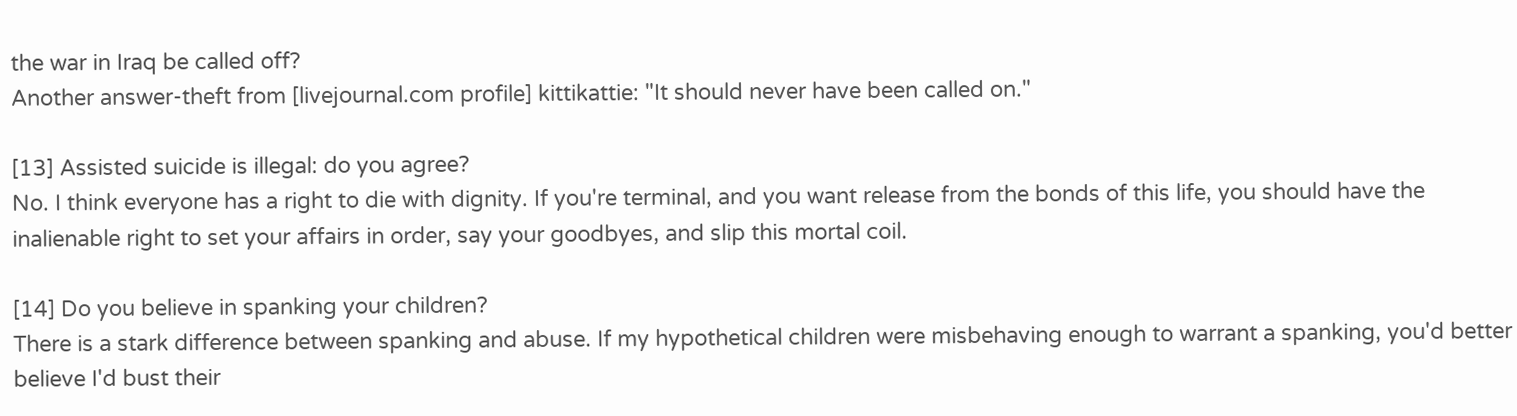the war in Iraq be called off?
Another answer-theft from [livejournal.com profile] kittikattie: "It should never have been called on."

[13] Assisted suicide is illegal: do you agree?
No. I think everyone has a right to die with dignity. If you're terminal, and you want release from the bonds of this life, you should have the inalienable right to set your affairs in order, say your goodbyes, and slip this mortal coil.

[14] Do you believe in spanking your children?
There is a stark difference between spanking and abuse. If my hypothetical children were misbehaving enough to warrant a spanking, you'd better believe I'd bust their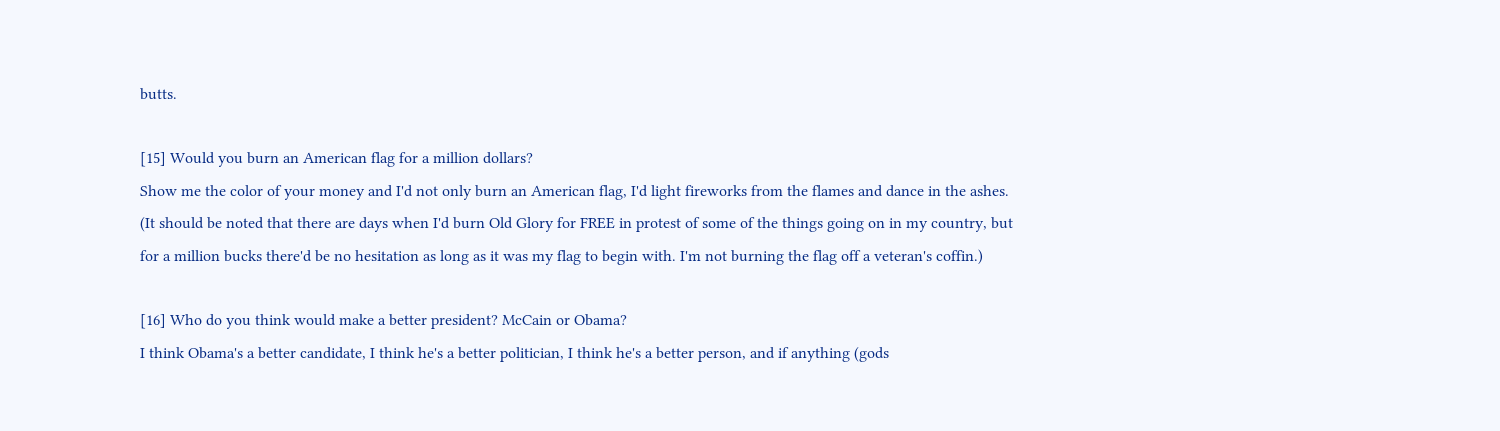butts.

[15] Would you burn an American flag for a million dollars?
Show me the color of your money and I'd not only burn an American flag, I'd light fireworks from the flames and dance in the ashes. (It should be noted that there are days when I'd burn Old Glory for FREE in protest of some of the things going on in my country, but for a million bucks there'd be no hesitation as long as it was my flag to begin with. I'm not burning the flag off a veteran's coffin.)

[16] Who do you think would make a better president? McCain or Obama?
I think Obama's a better candidate, I think he's a better politician, I think he's a better person, and if anything (gods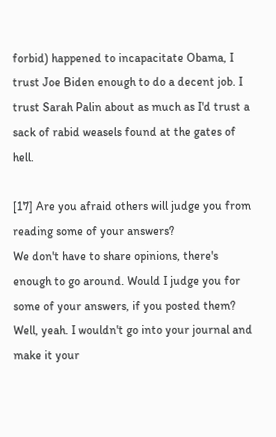forbid) happened to incapacitate Obama, I trust Joe Biden enough to do a decent job. I trust Sarah Palin about as much as I'd trust a sack of rabid weasels found at the gates of hell.

[17] Are you afraid others will judge you from reading some of your answers?
We don't have to share opinions, there's enough to go around. Would I judge you for some of your answers, if you posted them? Well, yeah. I wouldn't go into your journal and make it your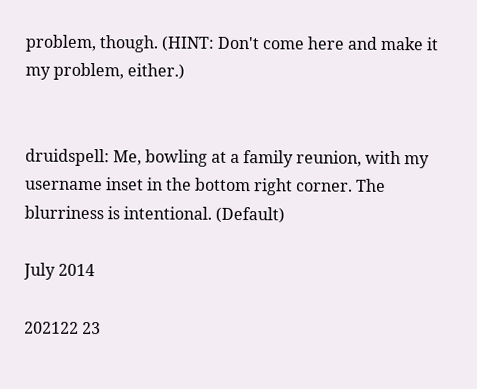problem, though. (HINT: Don't come here and make it my problem, either.)


druidspell: Me, bowling at a family reunion, with my username inset in the bottom right corner. The blurriness is intentional. (Default)

July 2014

202122 23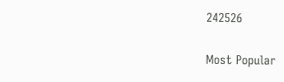242526

Most Popular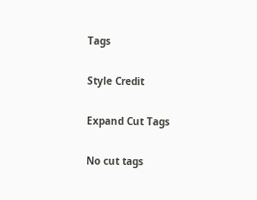Tags

Style Credit

Expand Cut Tags

No cut tags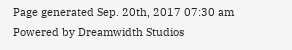Page generated Sep. 20th, 2017 07:30 am
Powered by Dreamwidth Studios